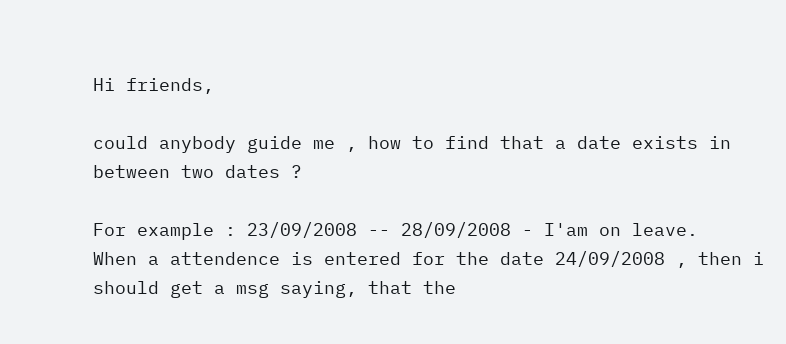Hi friends,

could anybody guide me , how to find that a date exists in between two dates ?

For example : 23/09/2008 -- 28/09/2008 - I'am on leave.
When a attendence is entered for the date 24/09/2008 , then i should get a msg saying, that the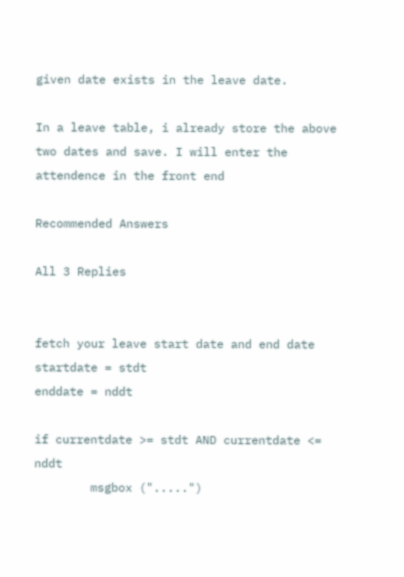given date exists in the leave date.

In a leave table, i already store the above two dates and save. I will enter the attendence in the front end

Recommended Answers

All 3 Replies


fetch your leave start date and end date
startdate = stdt
enddate = nddt

if currentdate >= stdt AND currentdate <= nddt
        msgbox (".....")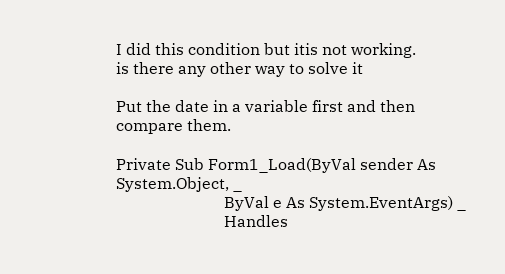I did this condition but itis not working.
is there any other way to solve it

Put the date in a variable first and then compare them.

Private Sub Form1_Load(ByVal sender As System.Object, _
                           ByVal e As System.EventArgs) _
                           Handles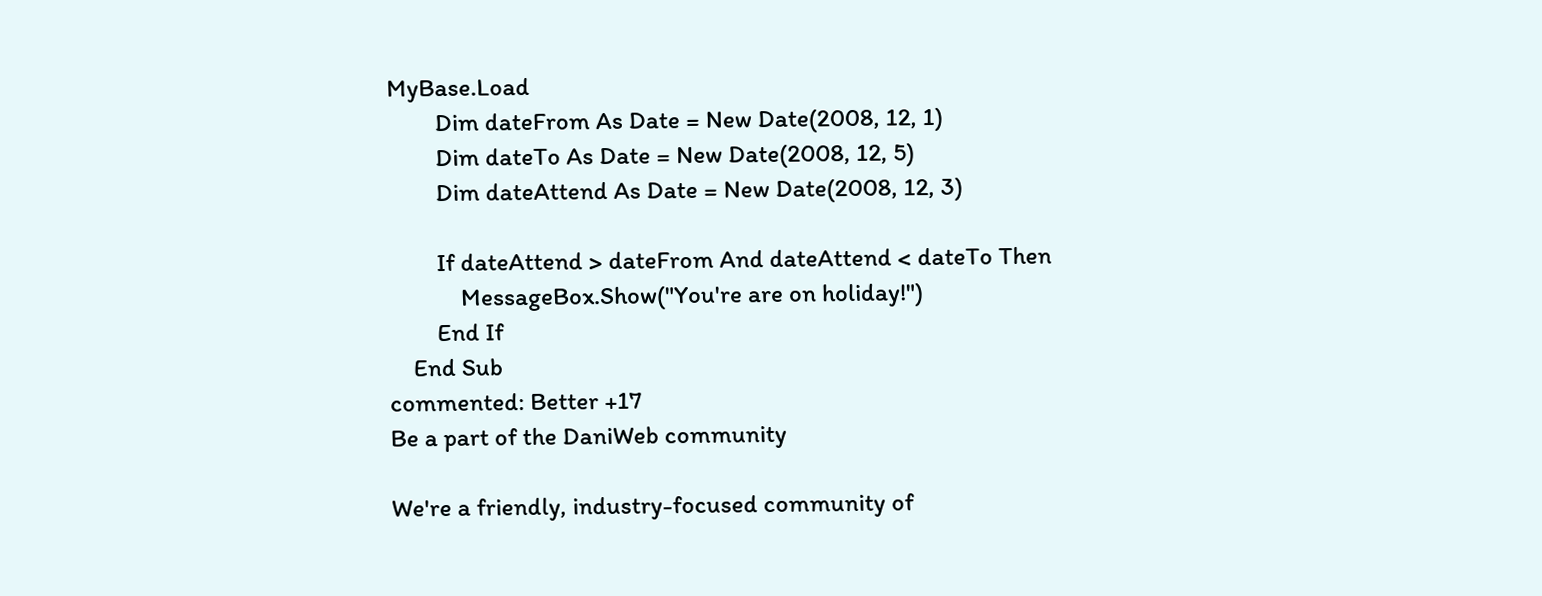MyBase.Load
        Dim dateFrom As Date = New Date(2008, 12, 1)
        Dim dateTo As Date = New Date(2008, 12, 5)
        Dim dateAttend As Date = New Date(2008, 12, 3)

        If dateAttend > dateFrom And dateAttend < dateTo Then
            MessageBox.Show("You're are on holiday!")
        End If
    End Sub
commented: Better +17
Be a part of the DaniWeb community

We're a friendly, industry-focused community of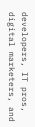developers, IT pros, digital marketers, and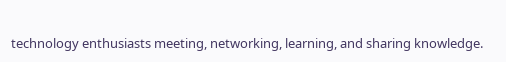technology enthusiasts meeting, networking, learning, and sharing knowledge.